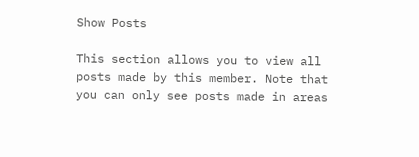Show Posts

This section allows you to view all posts made by this member. Note that you can only see posts made in areas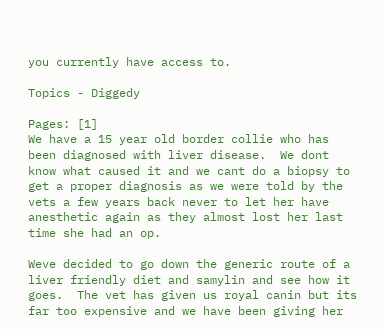you currently have access to.

Topics - Diggedy

Pages: [1]
We have a 15 year old border collie who has been diagnosed with liver disease.  We dont know what caused it and we cant do a biopsy to get a proper diagnosis as we were told by the vets a few years back never to let her have anesthetic again as they almost lost her last time she had an op.

Weve decided to go down the generic route of a liver friendly diet and samylin and see how it goes.  The vet has given us royal canin but its far too expensive and we have been giving her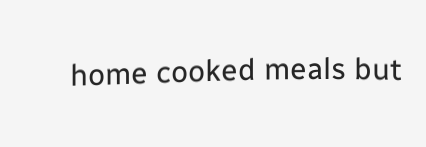home cooked meals but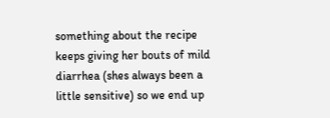something about the recipe keeps giving her bouts of mild diarrhea (shes always been a little sensitive) so we end up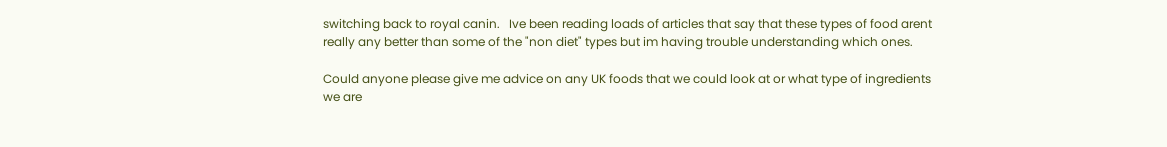switching back to royal canin.   Ive been reading loads of articles that say that these types of food arent really any better than some of the "non diet" types but im having trouble understanding which ones.

Could anyone please give me advice on any UK foods that we could look at or what type of ingredients we are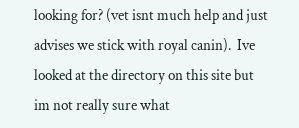looking for? (vet isnt much help and just advises we stick with royal canin).  Ive looked at the directory on this site but im not really sure what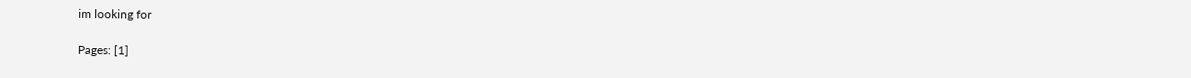im looking for

Pages: [1]